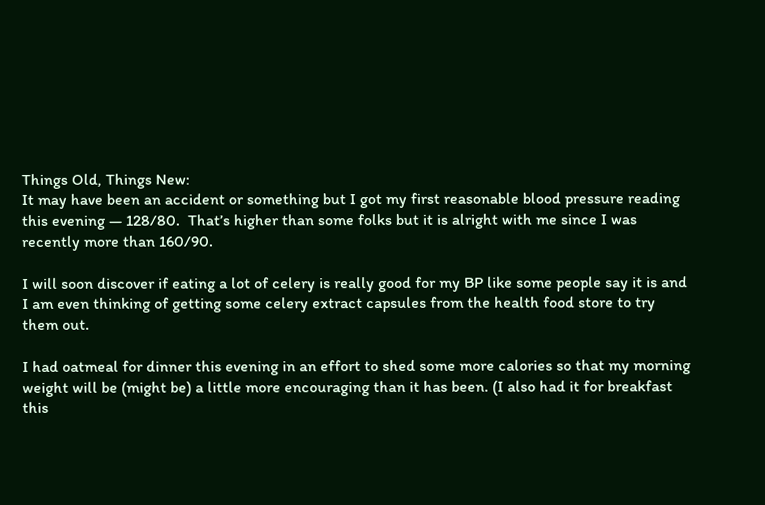Things Old, Things New:
It may have been an accident or something but I got my first reasonable blood pressure reading this evening — 128/80.  That’s higher than some folks but it is alright with me since I was recently more than 160/90.

I will soon discover if eating a lot of celery is really good for my BP like some people say it is and I am even thinking of getting some celery extract capsules from the health food store to try them out.

I had oatmeal for dinner this evening in an effort to shed some more calories so that my morning weight will be (might be) a little more encouraging than it has been. (I also had it for breakfast this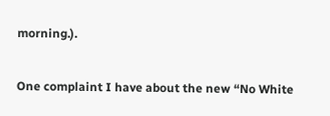morning.).

One complaint I have about the new “No White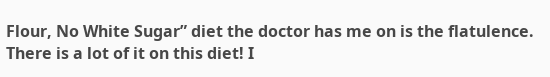Flour, No White Sugar” diet the doctor has me on is the flatulence. There is a lot of it on this diet! I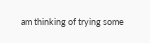am thinking of trying some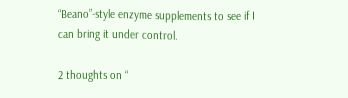“Beano”-style enzyme supplements to see if I can bring it under control.

2 thoughts on “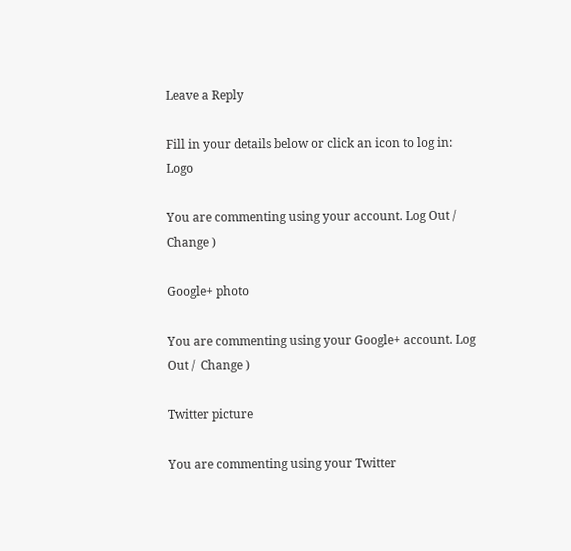Leave a Reply

Fill in your details below or click an icon to log in: Logo

You are commenting using your account. Log Out /  Change )

Google+ photo

You are commenting using your Google+ account. Log Out /  Change )

Twitter picture

You are commenting using your Twitter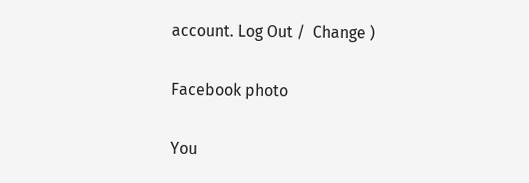account. Log Out /  Change )

Facebook photo

You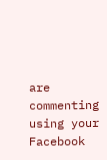are commenting using your Facebook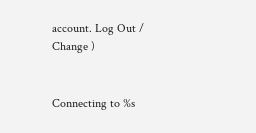account. Log Out /  Change )


Connecting to %s